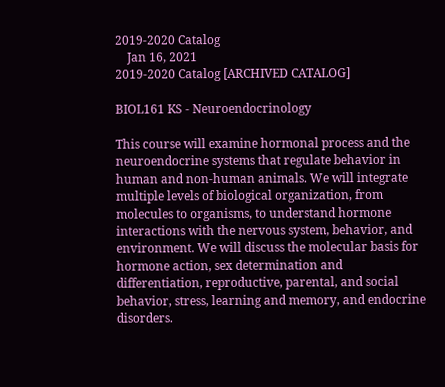2019-2020 Catalog
    Jan 16, 2021
2019-2020 Catalog [ARCHIVED CATALOG]

BIOL161 KS - Neuroendocrinology

This course will examine hormonal process and the neuroendocrine systems that regulate behavior in human and non-human animals. We will integrate multiple levels of biological organization, from molecules to organisms, to understand hormone interactions with the nervous system, behavior, and environment. We will discuss the molecular basis for hormone action, sex determination and differentiation, reproductive, parental, and social behavior, stress, learning and memory, and endocrine disorders.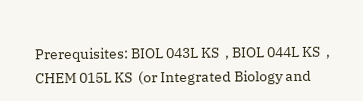Prerequisites: BIOL 043L KS  , BIOL 044L KS  , CHEM 015L KS  (or Integrated Biology and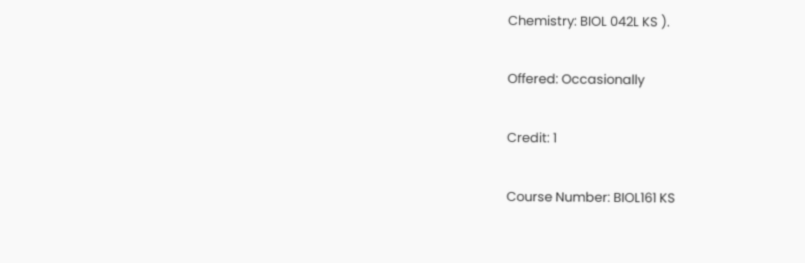Chemistry: BIOL 042L KS ).

Offered: Occasionally

Credit: 1

Course Number: BIOL161 KS